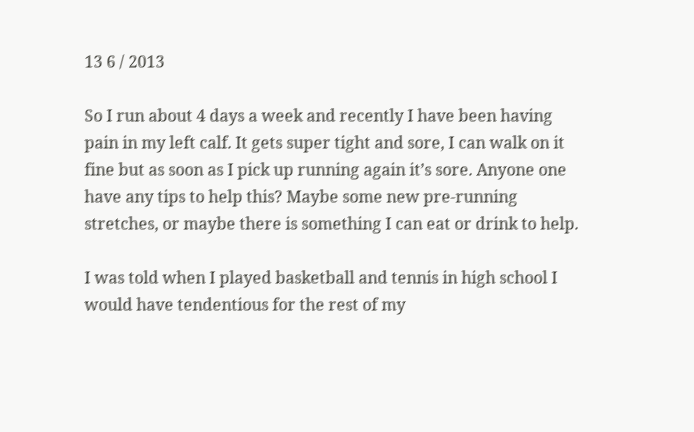13 6 / 2013

So I run about 4 days a week and recently I have been having pain in my left calf. It gets super tight and sore, I can walk on it fine but as soon as I pick up running again it’s sore. Anyone one have any tips to help this? Maybe some new pre-running stretches, or maybe there is something I can eat or drink to help.

I was told when I played basketball and tennis in high school I would have tendentious for the rest of my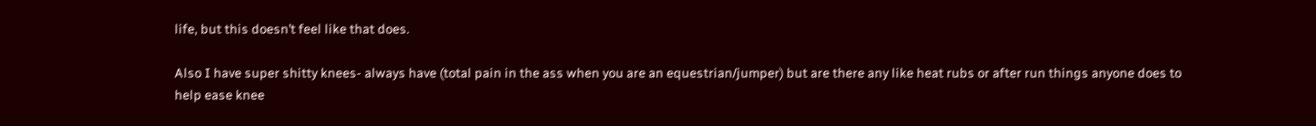life, but this doesn’t feel like that does.

Also I have super shitty knees- always have (total pain in the ass when you are an equestrian/jumper) but are there any like heat rubs or after run things anyone does to help ease knee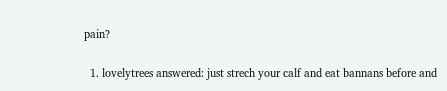pain?

  1. lovelytrees answered: just strech your calf and eat bannans before and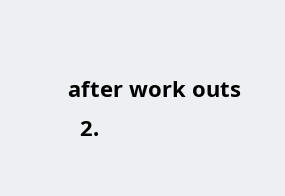after work outs
  2.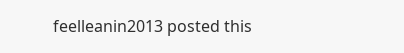feelleanin2013 posted this